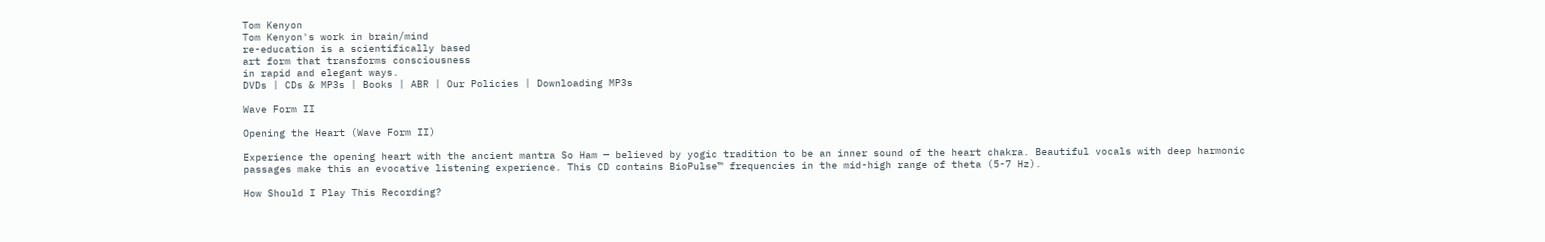Tom Kenyon
Tom Kenyon's work in brain/mind
re-education is a scientifically based
art form that transforms consciousness
in rapid and elegant ways.
DVDs | CDs & MP3s | Books | ABR | Our Policies | Downloading MP3s

Wave Form II

Opening the Heart (Wave Form II)

Experience the opening heart with the ancient mantra So Ham — believed by yogic tradition to be an inner sound of the heart chakra. Beautiful vocals with deep harmonic passages make this an evocative listening experience. This CD contains BioPulse™ frequencies in the mid-high range of theta (5-7 Hz).

How Should I Play This Recording?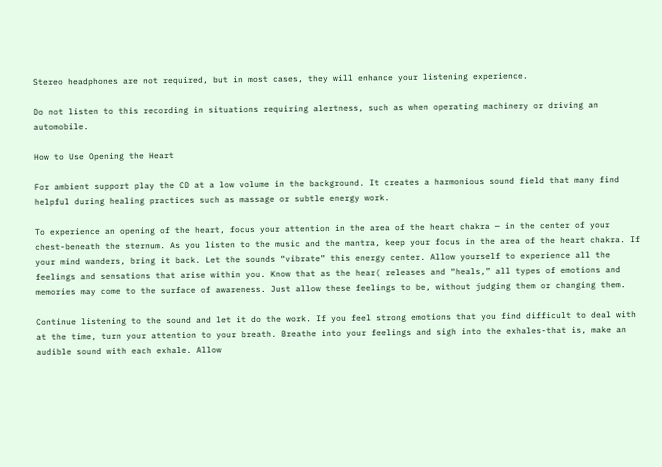Stereo headphones are not required, but in most cases, they will enhance your listening experience.

Do not listen to this recording in situations requiring alertness, such as when operating machinery or driving an automobile.

How to Use Opening the Heart

For ambient support play the CD at a low volume in the background. It creates a harmonious sound field that many find helpful during healing practices such as massage or subtle energy work.

To experience an opening of the heart, focus your attention in the area of the heart chakra — in the center of your chest-beneath the sternum. As you listen to the music and the mantra, keep your focus in the area of the heart chakra. If your mind wanders, bring it back. Let the sounds “vibrate” this energy center. Allow yourself to experience all the feelings and sensations that arise within you. Know that as the hear( releases and “heals,” all types of emotions and memories may come to the surface of awareness. Just allow these feelings to be, without judging them or changing them.

Continue listening to the sound and let it do the work. If you feel strong emotions that you find difficult to deal with at the time, turn your attention to your breath. Breathe into your feelings and sigh into the exhales-that is, make an audible sound with each exhale. Allow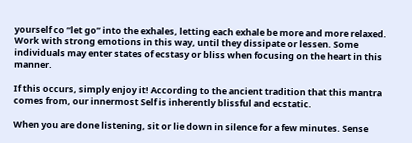yourself co “let go” into the exhales, letting each exhale be more and more relaxed. Work with strong emotions in this way, until they dissipate or lessen. Some individuals may enter states of ecstasy or bliss when focusing on the heart in this manner.

If this occurs, simply enjoy it! According to the ancient tradition that this mantra comes from, our innermost Self is inherently blissful and ecstatic.

When you are done listening, sit or lie down in silence for a few minutes. Sense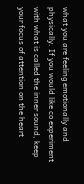what you are feeling emotionally and physically. If you would like co experiment with what is called the inner sound, keep your focus of attention on the heart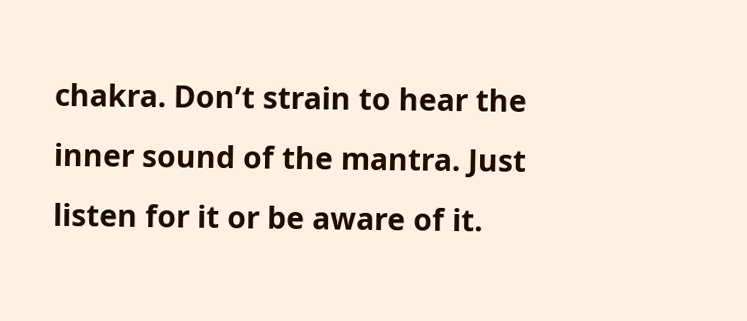chakra. Don’t strain to hear the inner sound of the mantra. Just listen for it or be aware of it.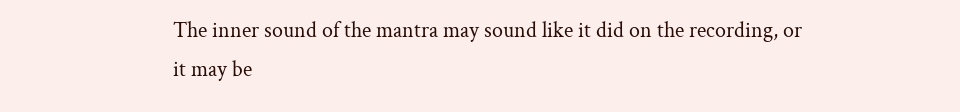The inner sound of the mantra may sound like it did on the recording, or it may be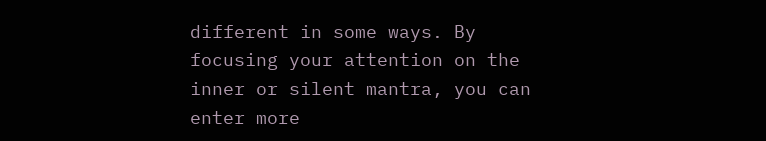different in some ways. By focusing your attention on the inner or silent mantra, you can enter more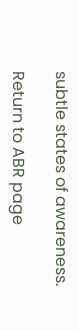subtle states of awareness.

Return to ABR page